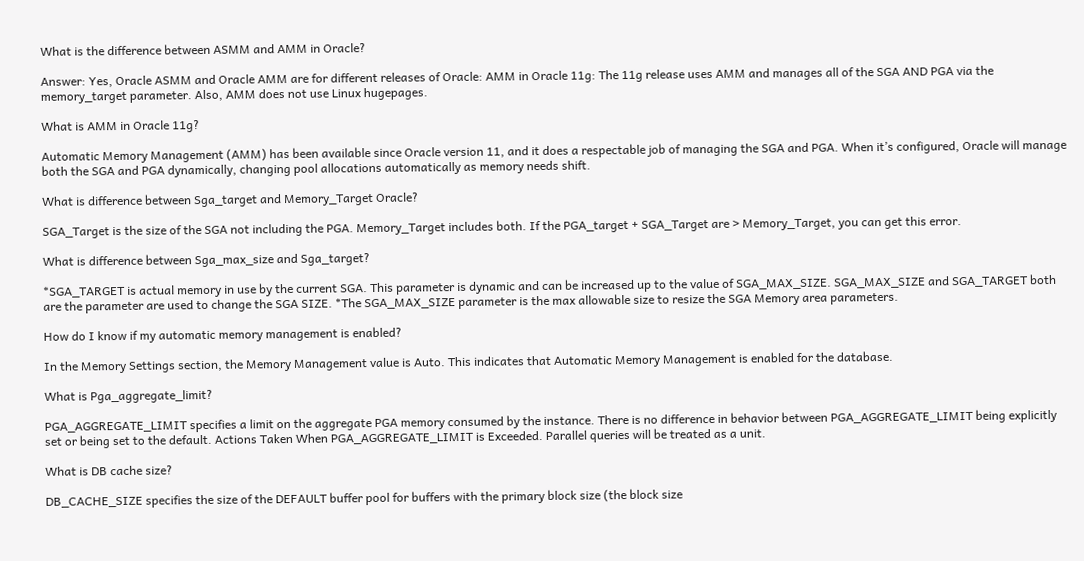What is the difference between ASMM and AMM in Oracle?

Answer: Yes, Oracle ASMM and Oracle AMM are for different releases of Oracle: AMM in Oracle 11g: The 11g release uses AMM and manages all of the SGA AND PGA via the memory_target parameter. Also, AMM does not use Linux hugepages.

What is AMM in Oracle 11g?

Automatic Memory Management (AMM) has been available since Oracle version 11, and it does a respectable job of managing the SGA and PGA. When it’s configured, Oracle will manage both the SGA and PGA dynamically, changing pool allocations automatically as memory needs shift.

What is difference between Sga_target and Memory_Target Oracle?

SGA_Target is the size of the SGA not including the PGA. Memory_Target includes both. If the PGA_target + SGA_Target are > Memory_Target, you can get this error.

What is difference between Sga_max_size and Sga_target?

*SGA_TARGET is actual memory in use by the current SGA. This parameter is dynamic and can be increased up to the value of SGA_MAX_SIZE. SGA_MAX_SIZE and SGA_TARGET both are the parameter are used to change the SGA SIZE. *The SGA_MAX_SIZE parameter is the max allowable size to resize the SGA Memory area parameters.

How do I know if my automatic memory management is enabled?

In the Memory Settings section, the Memory Management value is Auto. This indicates that Automatic Memory Management is enabled for the database.

What is Pga_aggregate_limit?

PGA_AGGREGATE_LIMIT specifies a limit on the aggregate PGA memory consumed by the instance. There is no difference in behavior between PGA_AGGREGATE_LIMIT being explicitly set or being set to the default. Actions Taken When PGA_AGGREGATE_LIMIT is Exceeded. Parallel queries will be treated as a unit.

What is DB cache size?

DB_CACHE_SIZE specifies the size of the DEFAULT buffer pool for buffers with the primary block size (the block size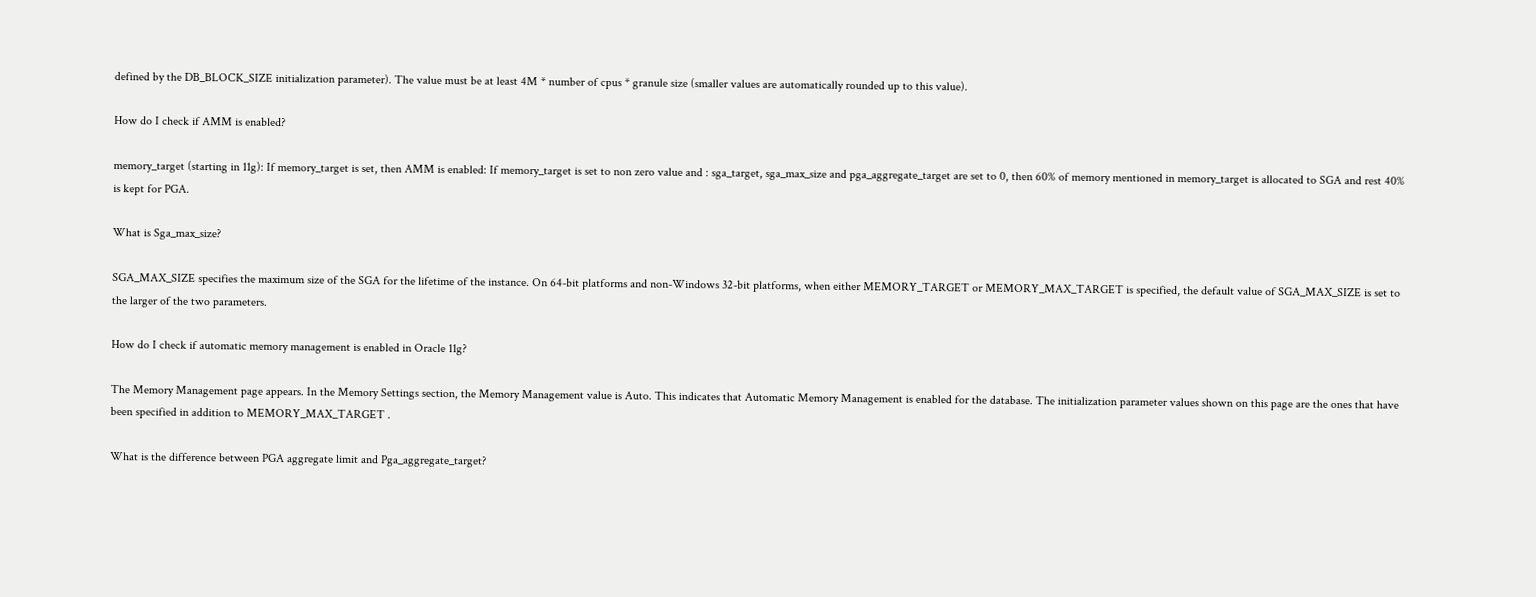defined by the DB_BLOCK_SIZE initialization parameter). The value must be at least 4M * number of cpus * granule size (smaller values are automatically rounded up to this value).

How do I check if AMM is enabled?

memory_target (starting in 11g): If memory_target is set, then AMM is enabled: If memory_target is set to non zero value and : sga_target, sga_max_size and pga_aggregate_target are set to 0, then 60% of memory mentioned in memory_target is allocated to SGA and rest 40% is kept for PGA.

What is Sga_max_size?

SGA_MAX_SIZE specifies the maximum size of the SGA for the lifetime of the instance. On 64-bit platforms and non-Windows 32-bit platforms, when either MEMORY_TARGET or MEMORY_MAX_TARGET is specified, the default value of SGA_MAX_SIZE is set to the larger of the two parameters.

How do I check if automatic memory management is enabled in Oracle 11g?

The Memory Management page appears. In the Memory Settings section, the Memory Management value is Auto. This indicates that Automatic Memory Management is enabled for the database. The initialization parameter values shown on this page are the ones that have been specified in addition to MEMORY_MAX_TARGET .

What is the difference between PGA aggregate limit and Pga_aggregate_target?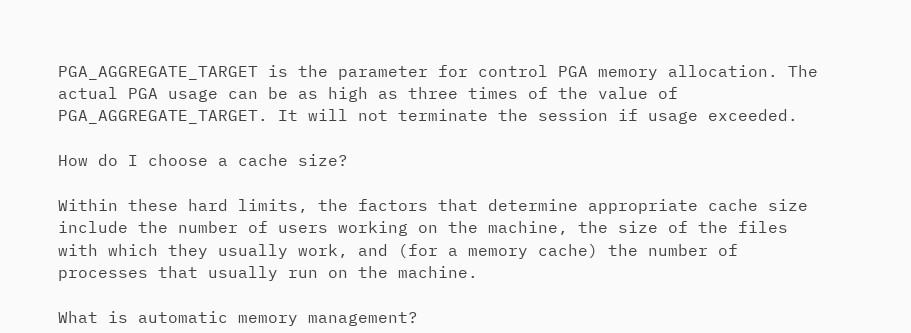PGA_AGGREGATE_TARGET is the parameter for control PGA memory allocation. The actual PGA usage can be as high as three times of the value of PGA_AGGREGATE_TARGET. It will not terminate the session if usage exceeded.

How do I choose a cache size?

Within these hard limits, the factors that determine appropriate cache size include the number of users working on the machine, the size of the files with which they usually work, and (for a memory cache) the number of processes that usually run on the machine.

What is automatic memory management?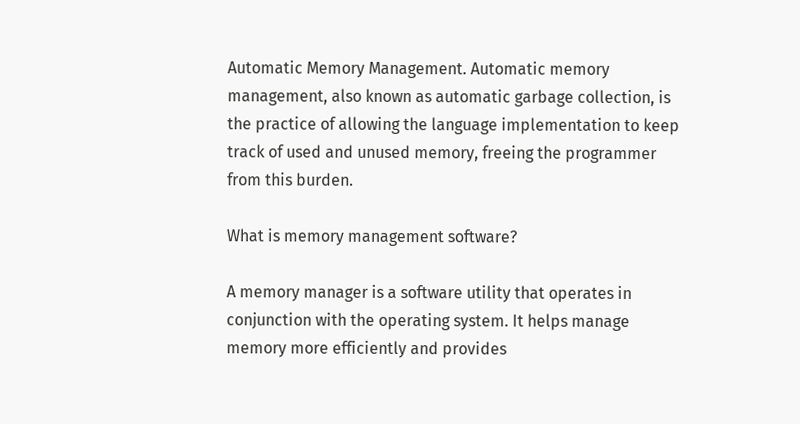Automatic Memory Management. Automatic memory management, also known as automatic garbage collection, is the practice of allowing the language implementation to keep track of used and unused memory, freeing the programmer from this burden.

What is memory management software?

A memory manager is a software utility that operates in conjunction with the operating system. It helps manage memory more efficiently and provides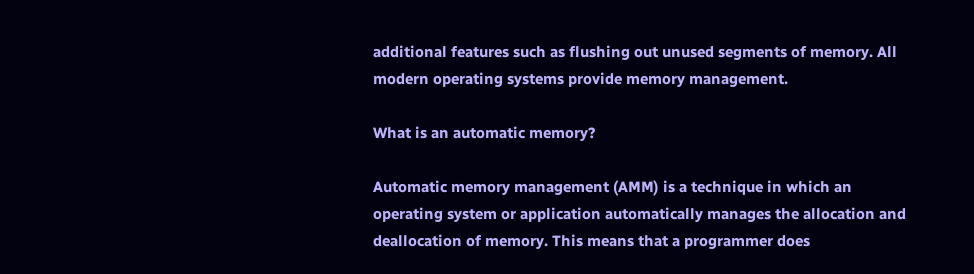additional features such as flushing out unused segments of memory. All modern operating systems provide memory management.

What is an automatic memory?

Automatic memory management (AMM) is a technique in which an operating system or application automatically manages the allocation and deallocation of memory. This means that a programmer does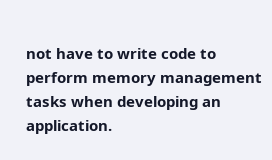not have to write code to perform memory management tasks when developing an application.